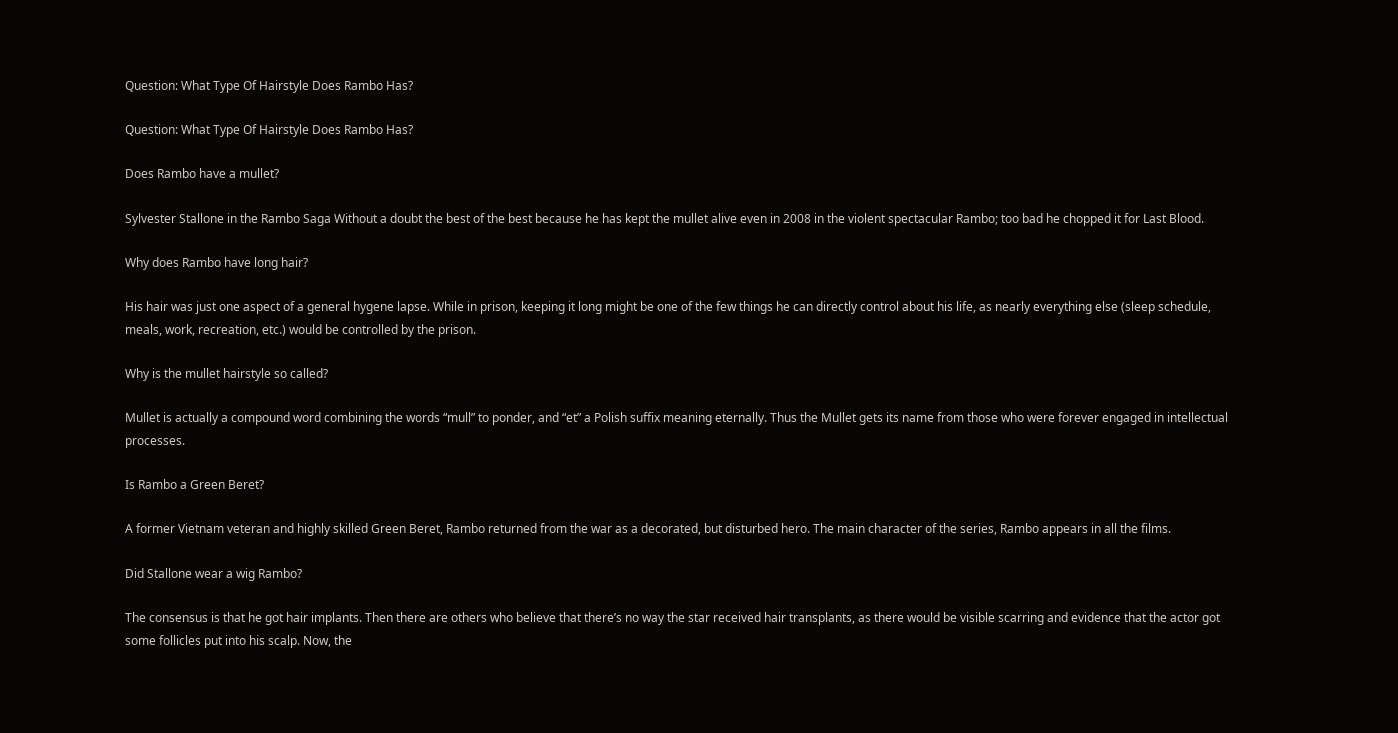Question: What Type Of Hairstyle Does Rambo Has?

Question: What Type Of Hairstyle Does Rambo Has?

Does Rambo have a mullet?

Sylvester Stallone in the Rambo Saga Without a doubt the best of the best because he has kept the mullet alive even in 2008 in the violent spectacular Rambo; too bad he chopped it for Last Blood.

Why does Rambo have long hair?

His hair was just one aspect of a general hygene lapse. While in prison, keeping it long might be one of the few things he can directly control about his life, as nearly everything else (sleep schedule, meals, work, recreation, etc.) would be controlled by the prison.

Why is the mullet hairstyle so called?

Mullet is actually a compound word combining the words “mull” to ponder, and “et” a Polish suffix meaning eternally. Thus the Mullet gets its name from those who were forever engaged in intellectual processes.

Is Rambo a Green Beret?

A former Vietnam veteran and highly skilled Green Beret, Rambo returned from the war as a decorated, but disturbed hero. The main character of the series, Rambo appears in all the films.

Did Stallone wear a wig Rambo?

The consensus is that he got hair implants. Then there are others who believe that there’s no way the star received hair transplants, as there would be visible scarring and evidence that the actor got some follicles put into his scalp. Now, the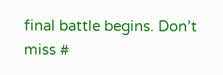final battle begins. Don’t miss #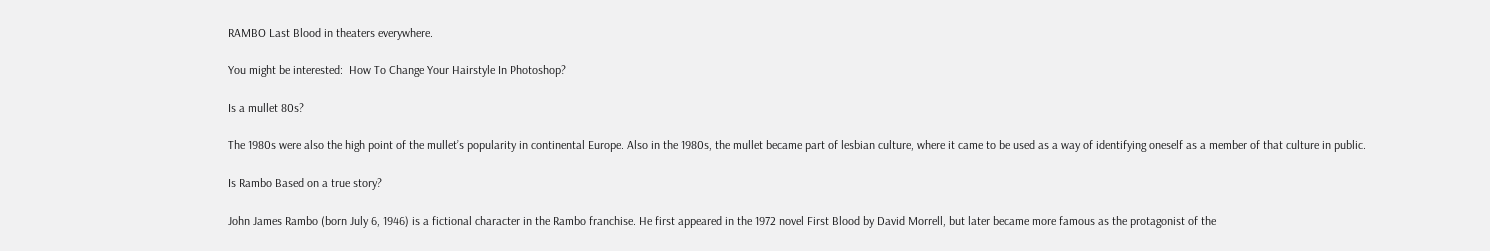RAMBO Last Blood in theaters everywhere.

You might be interested:  How To Change Your Hairstyle In Photoshop?

Is a mullet 80s?

The 1980s were also the high point of the mullet’s popularity in continental Europe. Also in the 1980s, the mullet became part of lesbian culture, where it came to be used as a way of identifying oneself as a member of that culture in public.

Is Rambo Based on a true story?

John James Rambo (born July 6, 1946) is a fictional character in the Rambo franchise. He first appeared in the 1972 novel First Blood by David Morrell, but later became more famous as the protagonist of the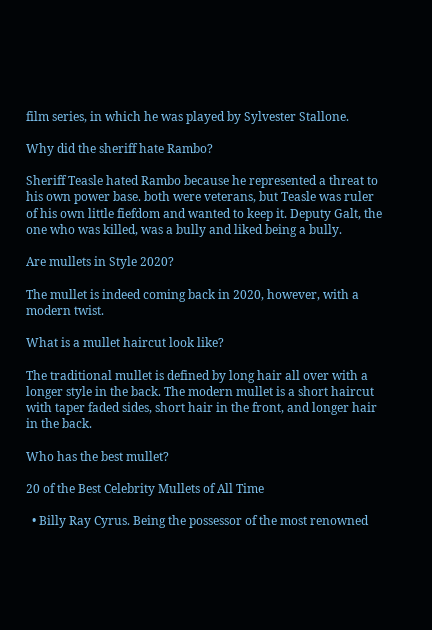film series, in which he was played by Sylvester Stallone.

Why did the sheriff hate Rambo?

Sheriff Teasle hated Rambo because he represented a threat to his own power base. both were veterans, but Teasle was ruler of his own little fiefdom and wanted to keep it. Deputy Galt, the one who was killed, was a bully and liked being a bully.

Are mullets in Style 2020?

The mullet is indeed coming back in 2020, however, with a modern twist.

What is a mullet haircut look like?

The traditional mullet is defined by long hair all over with a longer style in the back. The modern mullet is a short haircut with taper faded sides, short hair in the front, and longer hair in the back.

Who has the best mullet?

20 of the Best Celebrity Mullets of All Time

  • Billy Ray Cyrus. Being the possessor of the most renowned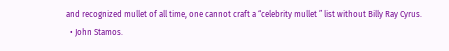and recognized mullet of all time, one cannot craft a “celebrity mullet ” list without Billy Ray Cyrus.
  • John Stamos.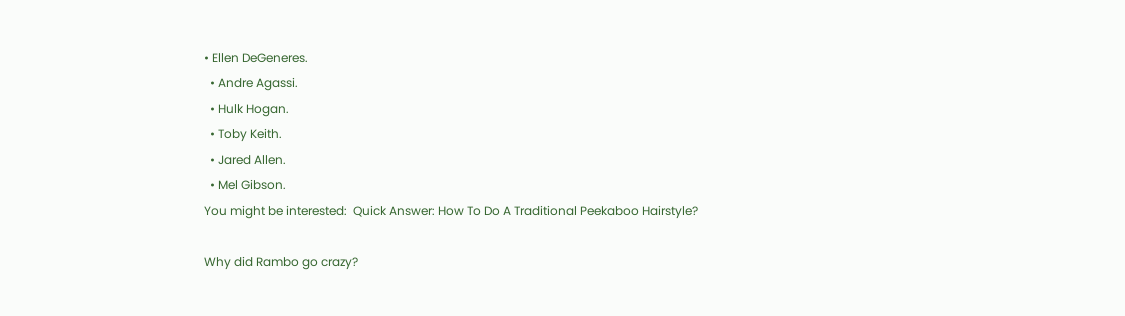• Ellen DeGeneres.
  • Andre Agassi.
  • Hulk Hogan.
  • Toby Keith.
  • Jared Allen.
  • Mel Gibson.
You might be interested:  Quick Answer: How To Do A Traditional Peekaboo Hairstyle?

Why did Rambo go crazy?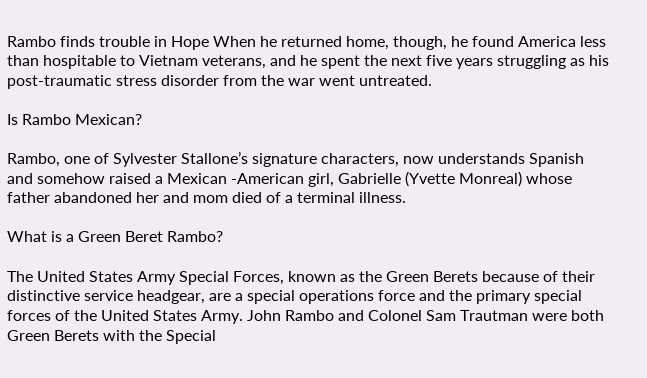Rambo finds trouble in Hope When he returned home, though, he found America less than hospitable to Vietnam veterans, and he spent the next five years struggling as his post-traumatic stress disorder from the war went untreated.

Is Rambo Mexican?

Rambo, one of Sylvester Stallone’s signature characters, now understands Spanish and somehow raised a Mexican -American girl, Gabrielle (Yvette Monreal) whose father abandoned her and mom died of a terminal illness.

What is a Green Beret Rambo?

The United States Army Special Forces, known as the Green Berets because of their distinctive service headgear, are a special operations force and the primary special forces of the United States Army. John Rambo and Colonel Sam Trautman were both Green Berets with the Special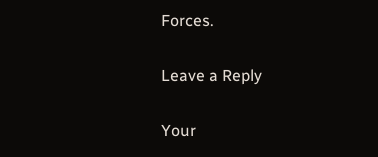Forces.

Leave a Reply

Your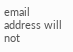email address will not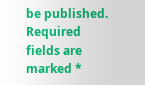be published. Required fields are marked *